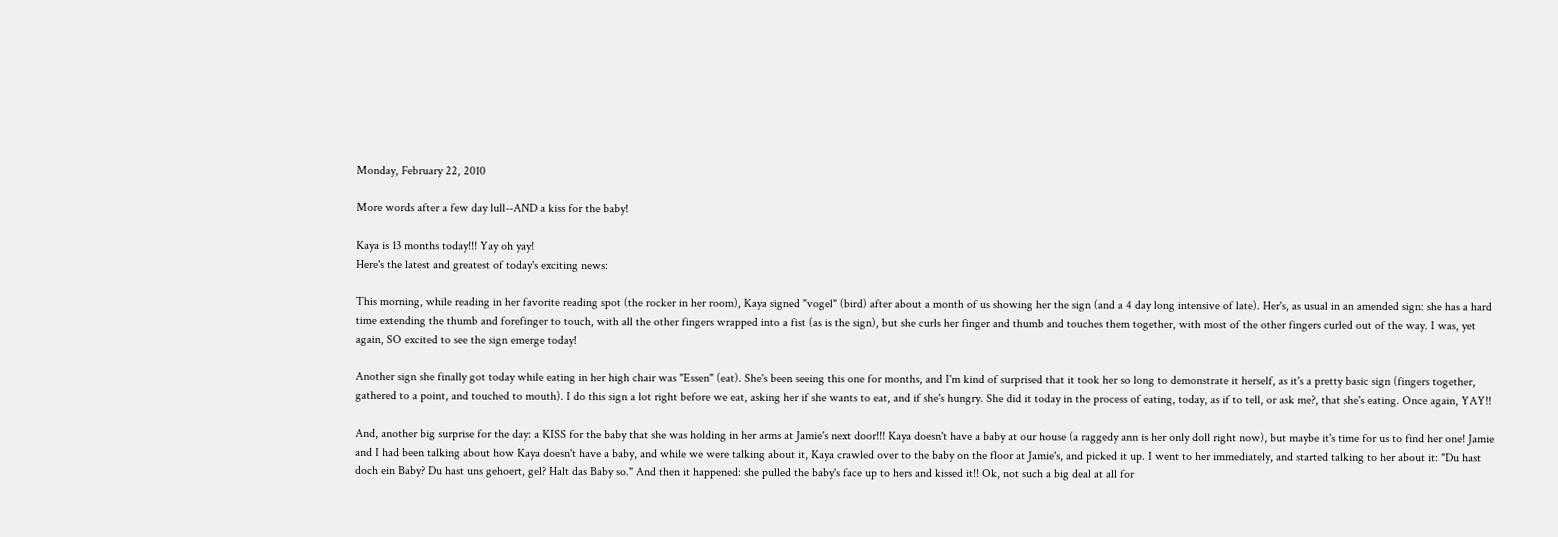Monday, February 22, 2010

More words after a few day lull--AND a kiss for the baby!

Kaya is 13 months today!!! Yay oh yay!
Here's the latest and greatest of today's exciting news:

This morning, while reading in her favorite reading spot (the rocker in her room), Kaya signed "vogel" (bird) after about a month of us showing her the sign (and a 4 day long intensive of late). Her's, as usual in an amended sign: she has a hard time extending the thumb and forefinger to touch, with all the other fingers wrapped into a fist (as is the sign), but she curls her finger and thumb and touches them together, with most of the other fingers curled out of the way. I was, yet again, SO excited to see the sign emerge today!

Another sign she finally got today while eating in her high chair was "Essen" (eat). She's been seeing this one for months, and I'm kind of surprised that it took her so long to demonstrate it herself, as it's a pretty basic sign (fingers together, gathered to a point, and touched to mouth). I do this sign a lot right before we eat, asking her if she wants to eat, and if she's hungry. She did it today in the process of eating, today, as if to tell, or ask me?, that she's eating. Once again, YAY!!

And, another big surprise for the day: a KISS for the baby that she was holding in her arms at Jamie's next door!!! Kaya doesn't have a baby at our house (a raggedy ann is her only doll right now), but maybe it's time for us to find her one! Jamie and I had been talking about how Kaya doesn't have a baby, and while we were talking about it, Kaya crawled over to the baby on the floor at Jamie's, and picked it up. I went to her immediately, and started talking to her about it: "Du hast doch ein Baby? Du hast uns gehoert, gel? Halt das Baby so." And then it happened: she pulled the baby's face up to hers and kissed it!! Ok, not such a big deal at all for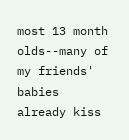most 13 month olds--many of my friends' babies already kiss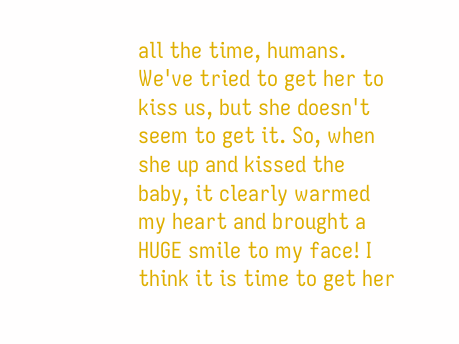all the time, humans. We've tried to get her to kiss us, but she doesn't seem to get it. So, when she up and kissed the baby, it clearly warmed my heart and brought a HUGE smile to my face! I think it is time to get her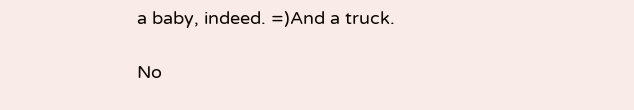a baby, indeed. =)And a truck.

No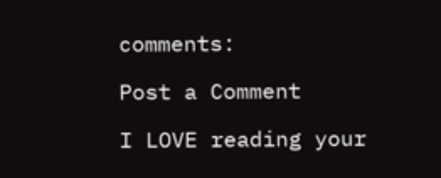comments:

Post a Comment

I LOVE reading your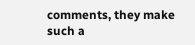comments, they make such a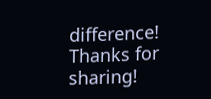difference! Thanks for sharing!